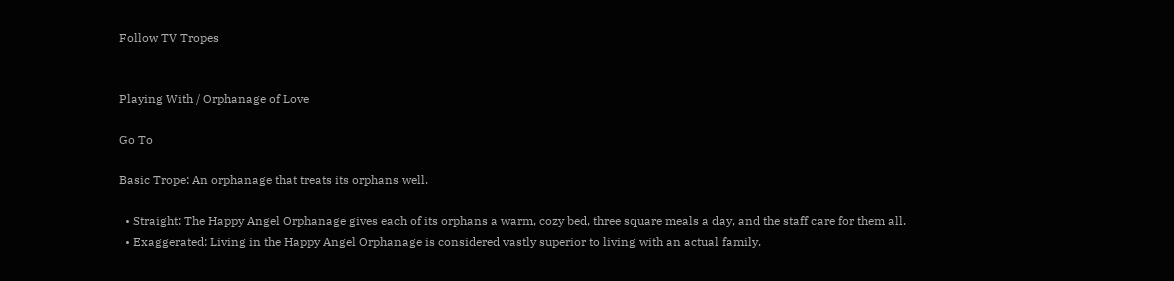Follow TV Tropes


Playing With / Orphanage of Love

Go To

Basic Trope: An orphanage that treats its orphans well.

  • Straight: The Happy Angel Orphanage gives each of its orphans a warm, cozy bed, three square meals a day, and the staff care for them all.
  • Exaggerated: Living in the Happy Angel Orphanage is considered vastly superior to living with an actual family.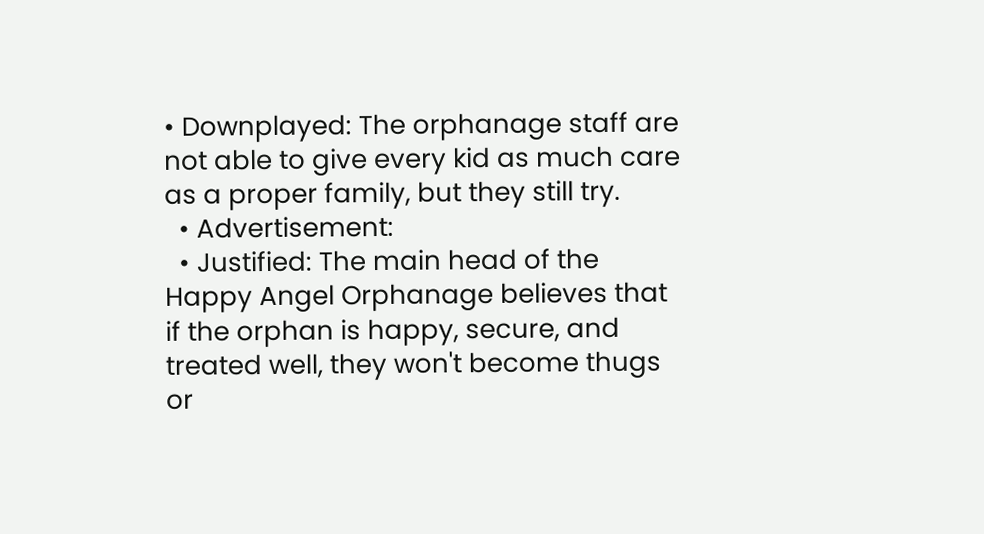• Downplayed: The orphanage staff are not able to give every kid as much care as a proper family, but they still try.
  • Advertisement:
  • Justified: The main head of the Happy Angel Orphanage believes that if the orphan is happy, secure, and treated well, they won't become thugs or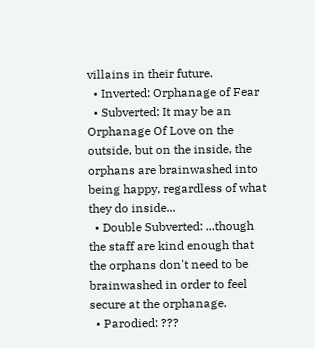villains in their future.
  • Inverted: Orphanage of Fear
  • Subverted: It may be an Orphanage Of Love on the outside, but on the inside, the orphans are brainwashed into being happy, regardless of what they do inside...
  • Double Subverted: ...though the staff are kind enough that the orphans don't need to be brainwashed in order to feel secure at the orphanage.
  • Parodied: ???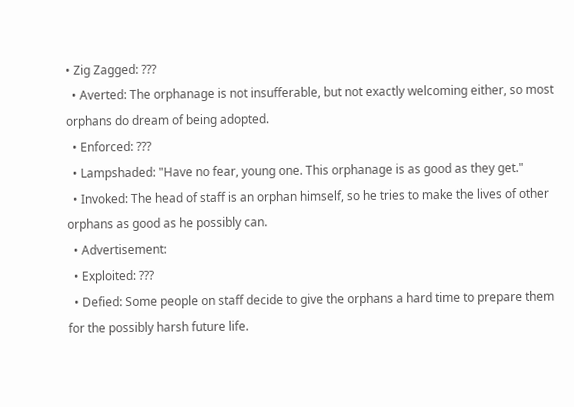• Zig Zagged: ???
  • Averted: The orphanage is not insufferable, but not exactly welcoming either, so most orphans do dream of being adopted.
  • Enforced: ???
  • Lampshaded: "Have no fear, young one. This orphanage is as good as they get."
  • Invoked: The head of staff is an orphan himself, so he tries to make the lives of other orphans as good as he possibly can.
  • Advertisement:
  • Exploited: ???
  • Defied: Some people on staff decide to give the orphans a hard time to prepare them for the possibly harsh future life.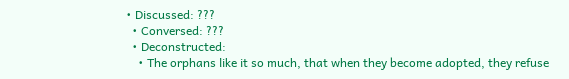• Discussed: ???
  • Conversed: ???
  • Deconstructed:
    • The orphans like it so much, that when they become adopted, they refuse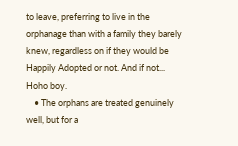to leave, preferring to live in the orphanage than with a family they barely knew, regardless on if they would be Happily Adopted or not. And if not... Hoho boy.
    • The orphans are treated genuinely well, but for a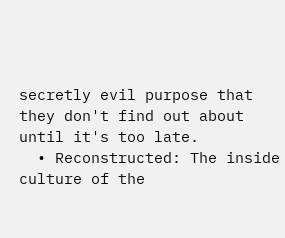secretly evil purpose that they don't find out about until it's too late.
  • Reconstructed: The inside culture of the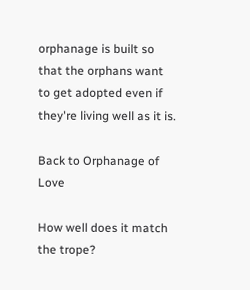orphanage is built so that the orphans want to get adopted even if they're living well as it is.

Back to Orphanage of Love

How well does it match the trope?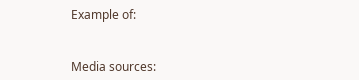Example of:


Media sources: